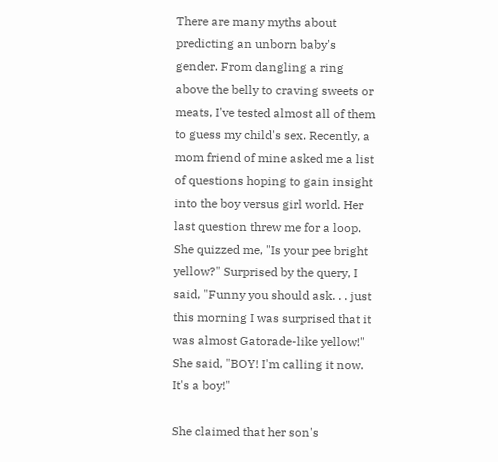There are many myths about predicting an unborn baby's gender. From dangling a ring above the belly to craving sweets or meats, I've tested almost all of them to guess my child's sex. Recently, a mom friend of mine asked me a list of questions hoping to gain insight into the boy versus girl world. Her last question threw me for a loop. She quizzed me, "Is your pee bright yellow?" Surprised by the query, I said, "Funny you should ask. . . just this morning I was surprised that it was almost Gatorade-like yellow!" She said, "BOY! I'm calling it now. It's a boy!"

She claimed that her son's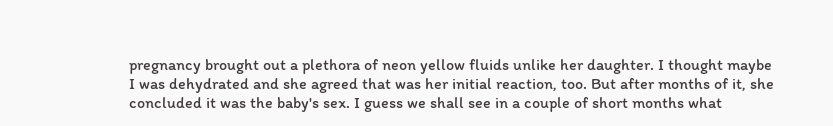pregnancy brought out a plethora of neon yellow fluids unlike her daughter. I thought maybe I was dehydrated and she agreed that was her initial reaction, too. But after months of it, she concluded it was the baby's sex. I guess we shall see in a couple of short months what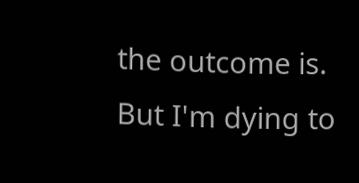the outcome is. But I'm dying to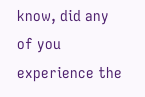know, did any of you experience the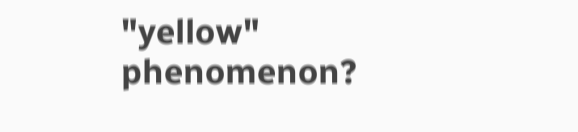"yellow" phenomenon?